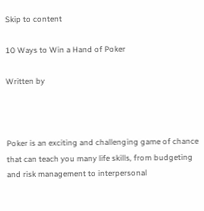Skip to content

10 Ways to Win a Hand of Poker

Written by



Poker is an exciting and challenging game of chance that can teach you many life skills, from budgeting and risk management to interpersonal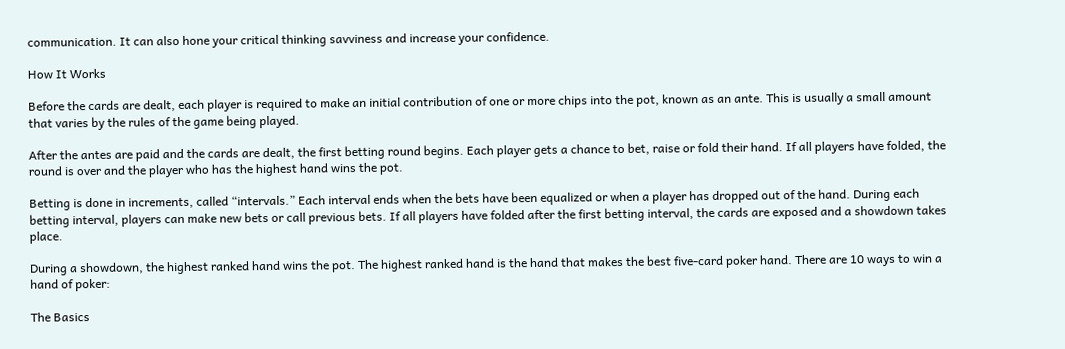communication. It can also hone your critical thinking savviness and increase your confidence.

How It Works

Before the cards are dealt, each player is required to make an initial contribution of one or more chips into the pot, known as an ante. This is usually a small amount that varies by the rules of the game being played.

After the antes are paid and the cards are dealt, the first betting round begins. Each player gets a chance to bet, raise or fold their hand. If all players have folded, the round is over and the player who has the highest hand wins the pot.

Betting is done in increments, called “intervals.” Each interval ends when the bets have been equalized or when a player has dropped out of the hand. During each betting interval, players can make new bets or call previous bets. If all players have folded after the first betting interval, the cards are exposed and a showdown takes place.

During a showdown, the highest ranked hand wins the pot. The highest ranked hand is the hand that makes the best five-card poker hand. There are 10 ways to win a hand of poker:

The Basics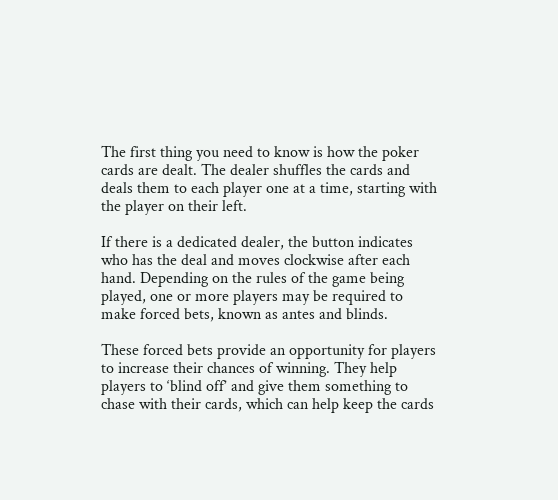The first thing you need to know is how the poker cards are dealt. The dealer shuffles the cards and deals them to each player one at a time, starting with the player on their left.

If there is a dedicated dealer, the button indicates who has the deal and moves clockwise after each hand. Depending on the rules of the game being played, one or more players may be required to make forced bets, known as antes and blinds.

These forced bets provide an opportunity for players to increase their chances of winning. They help players to ‘blind off’ and give them something to chase with their cards, which can help keep the cards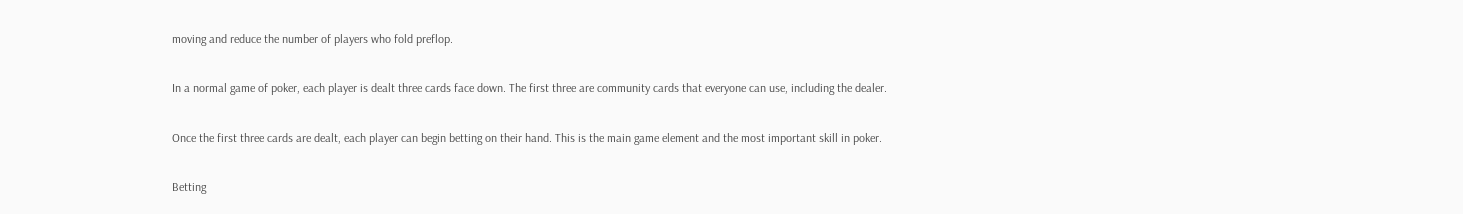moving and reduce the number of players who fold preflop.

In a normal game of poker, each player is dealt three cards face down. The first three are community cards that everyone can use, including the dealer.

Once the first three cards are dealt, each player can begin betting on their hand. This is the main game element and the most important skill in poker.

Betting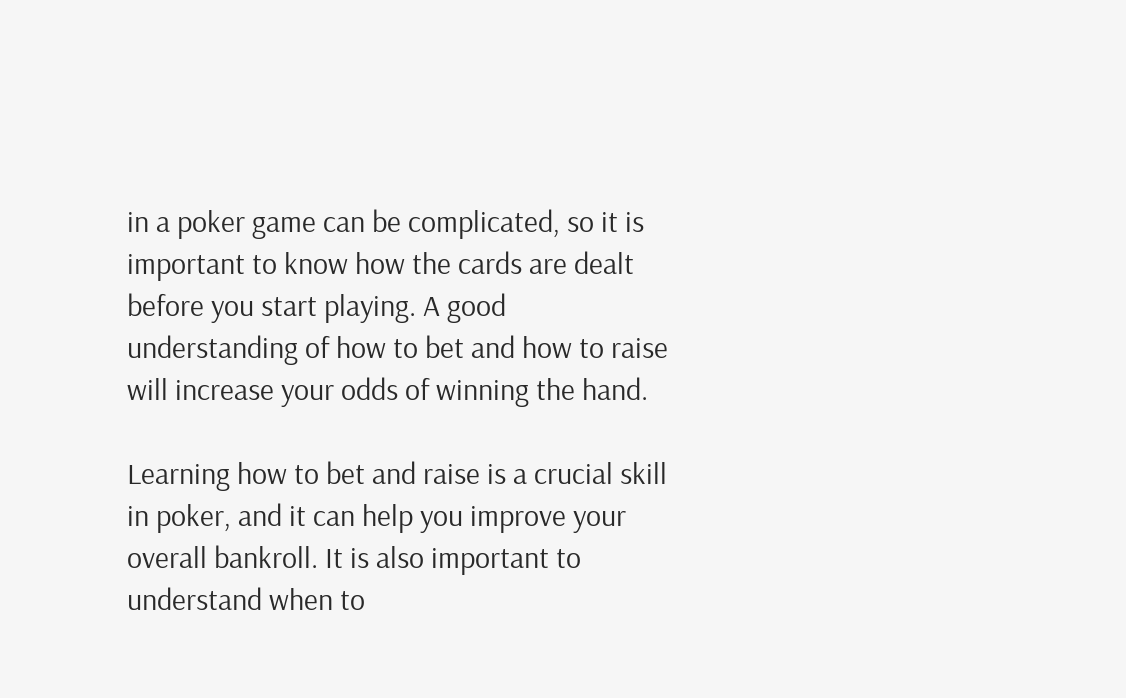in a poker game can be complicated, so it is important to know how the cards are dealt before you start playing. A good understanding of how to bet and how to raise will increase your odds of winning the hand.

Learning how to bet and raise is a crucial skill in poker, and it can help you improve your overall bankroll. It is also important to understand when to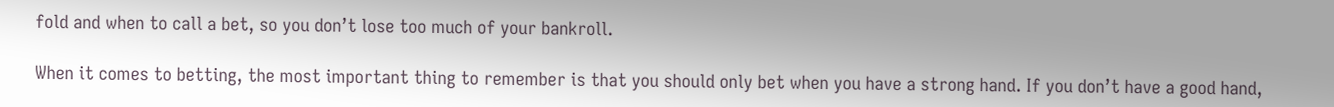fold and when to call a bet, so you don’t lose too much of your bankroll.

When it comes to betting, the most important thing to remember is that you should only bet when you have a strong hand. If you don’t have a good hand,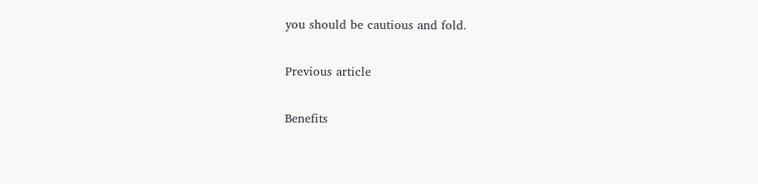you should be cautious and fold.

Previous article

Benefits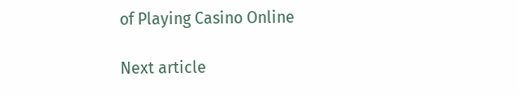of Playing Casino Online

Next article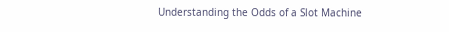Understanding the Odds of a Slot Machine